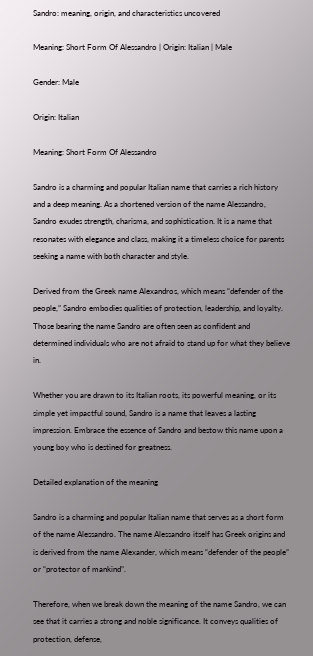Sandro: meaning, origin, and characteristics uncovered

Meaning: Short Form Of Alessandro | Origin: Italian | Male

Gender: Male

Origin: Italian

Meaning: Short Form Of Alessandro

Sandro is a charming and popular Italian name that carries a rich history and a deep meaning. As a shortened version of the name Alessandro, Sandro exudes strength, charisma, and sophistication. It is a name that resonates with elegance and class, making it a timeless choice for parents seeking a name with both character and style.

Derived from the Greek name Alexandros, which means “defender of the people,” Sandro embodies qualities of protection, leadership, and loyalty. Those bearing the name Sandro are often seen as confident and determined individuals who are not afraid to stand up for what they believe in.

Whether you are drawn to its Italian roots, its powerful meaning, or its simple yet impactful sound, Sandro is a name that leaves a lasting impression. Embrace the essence of Sandro and bestow this name upon a young boy who is destined for greatness.

Detailed explanation of the meaning

Sandro is a charming and popular Italian name that serves as a short form of the name Alessandro. The name Alessandro itself has Greek origins and is derived from the name Alexander, which means “defender of the people” or “protector of mankind”.

Therefore, when we break down the meaning of the name Sandro, we can see that it carries a strong and noble significance. It conveys qualities of protection, defense,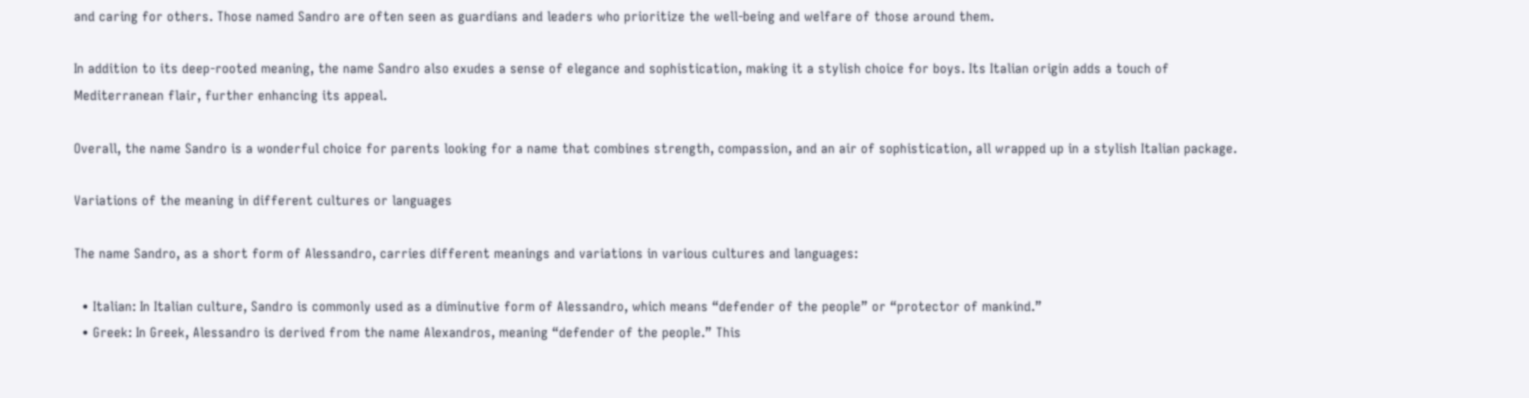and caring for others. Those named Sandro are often seen as guardians and leaders who prioritize the well-being and welfare of those around them.

In addition to its deep-rooted meaning, the name Sandro also exudes a sense of elegance and sophistication, making it a stylish choice for boys. Its Italian origin adds a touch of Mediterranean flair, further enhancing its appeal.

Overall, the name Sandro is a wonderful choice for parents looking for a name that combines strength, compassion, and an air of sophistication, all wrapped up in a stylish Italian package.

Variations of the meaning in different cultures or languages

The name Sandro, as a short form of Alessandro, carries different meanings and variations in various cultures and languages:

  • Italian: In Italian culture, Sandro is commonly used as a diminutive form of Alessandro, which means “defender of the people” or “protector of mankind.”
  • Greek: In Greek, Alessandro is derived from the name Alexandros, meaning “defender of the people.” This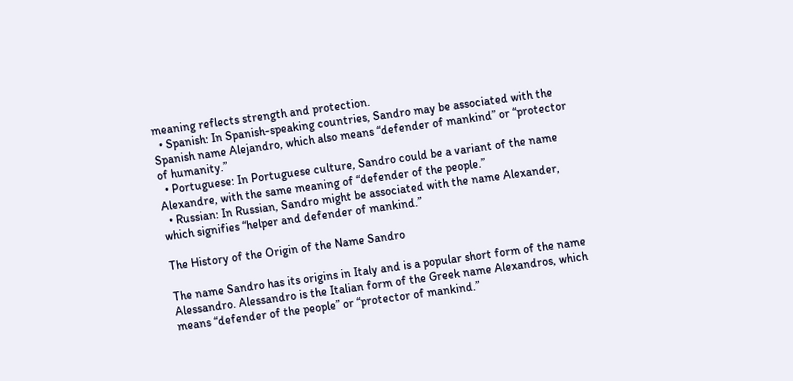meaning reflects strength and protection.
  • Spanish: In Spanish-speaking countries, Sandro may be associated with the Spanish name Alejandro, which also means “defender of mankind” or “protector of humanity.”
  • Portuguese: In Portuguese culture, Sandro could be a variant of the name Alexandre, with the same meaning of “defender of the people.”
  • Russian: In Russian, Sandro might be associated with the name Alexander, which signifies “helper and defender of mankind.”

The History of the Origin of the Name Sandro

The name Sandro has its origins in Italy and is a popular short form of the name Alessandro. Alessandro is the Italian form of the Greek name Alexandros, which means “defender of the people” or “protector of mankind.”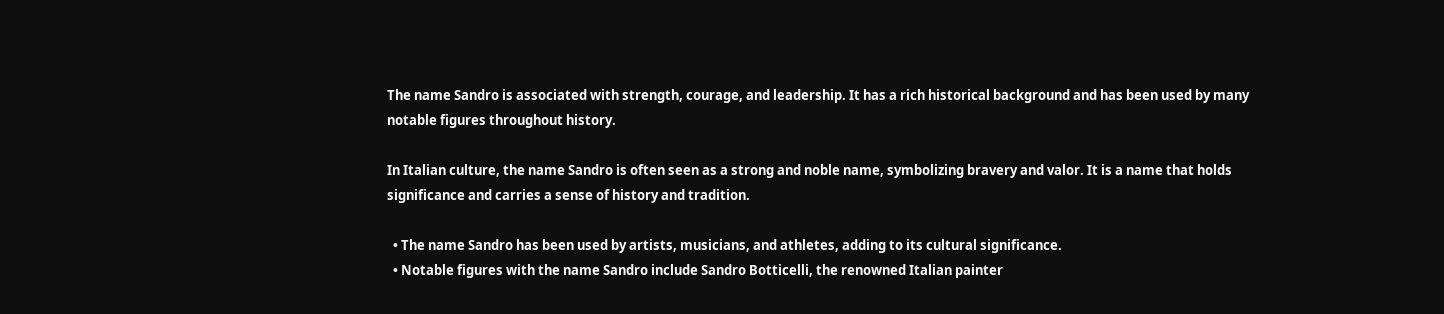The name Sandro is associated with strength, courage, and leadership. It has a rich historical background and has been used by many notable figures throughout history.

In Italian culture, the name Sandro is often seen as a strong and noble name, symbolizing bravery and valor. It is a name that holds significance and carries a sense of history and tradition.

  • The name Sandro has been used by artists, musicians, and athletes, adding to its cultural significance.
  • Notable figures with the name Sandro include Sandro Botticelli, the renowned Italian painter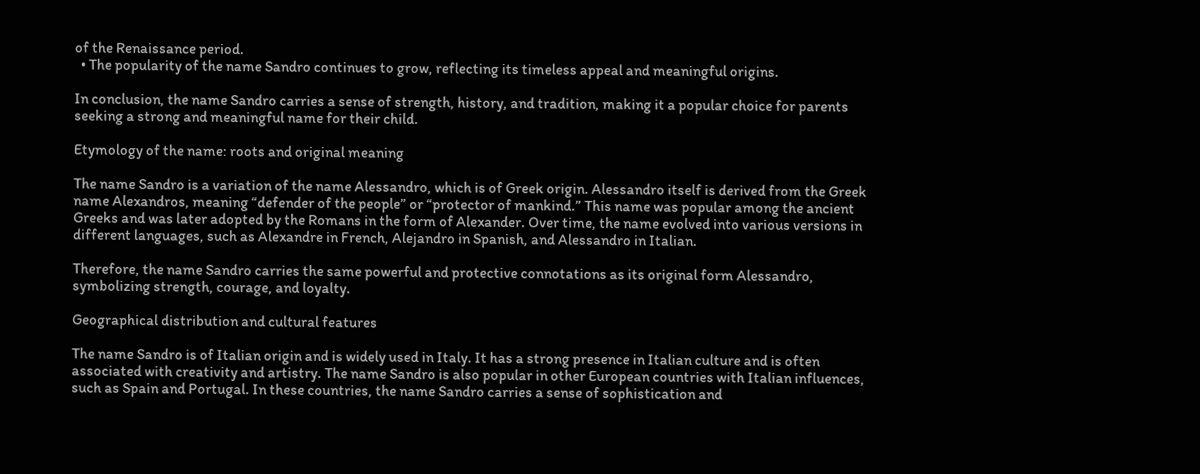of the Renaissance period.
  • The popularity of the name Sandro continues to grow, reflecting its timeless appeal and meaningful origins.

In conclusion, the name Sandro carries a sense of strength, history, and tradition, making it a popular choice for parents seeking a strong and meaningful name for their child.

Etymology of the name: roots and original meaning

The name Sandro is a variation of the name Alessandro, which is of Greek origin. Alessandro itself is derived from the Greek name Alexandros, meaning “defender of the people” or “protector of mankind.” This name was popular among the ancient Greeks and was later adopted by the Romans in the form of Alexander. Over time, the name evolved into various versions in different languages, such as Alexandre in French, Alejandro in Spanish, and Alessandro in Italian.

Therefore, the name Sandro carries the same powerful and protective connotations as its original form Alessandro, symbolizing strength, courage, and loyalty.

Geographical distribution and cultural features

The name Sandro is of Italian origin and is widely used in Italy. It has a strong presence in Italian culture and is often associated with creativity and artistry. The name Sandro is also popular in other European countries with Italian influences, such as Spain and Portugal. In these countries, the name Sandro carries a sense of sophistication and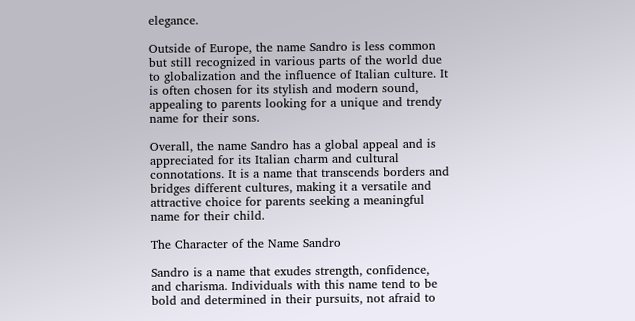elegance.

Outside of Europe, the name Sandro is less common but still recognized in various parts of the world due to globalization and the influence of Italian culture. It is often chosen for its stylish and modern sound, appealing to parents looking for a unique and trendy name for their sons.

Overall, the name Sandro has a global appeal and is appreciated for its Italian charm and cultural connotations. It is a name that transcends borders and bridges different cultures, making it a versatile and attractive choice for parents seeking a meaningful name for their child.

The Character of the Name Sandro

Sandro is a name that exudes strength, confidence, and charisma. Individuals with this name tend to be bold and determined in their pursuits, not afraid to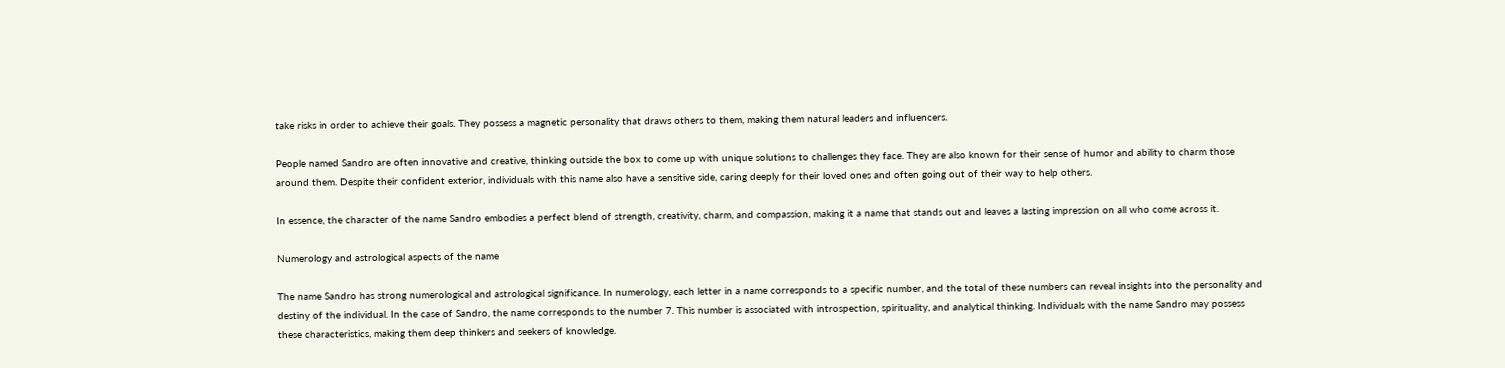take risks in order to achieve their goals. They possess a magnetic personality that draws others to them, making them natural leaders and influencers.

People named Sandro are often innovative and creative, thinking outside the box to come up with unique solutions to challenges they face. They are also known for their sense of humor and ability to charm those around them. Despite their confident exterior, individuals with this name also have a sensitive side, caring deeply for their loved ones and often going out of their way to help others.

In essence, the character of the name Sandro embodies a perfect blend of strength, creativity, charm, and compassion, making it a name that stands out and leaves a lasting impression on all who come across it.

Numerology and astrological aspects of the name

The name Sandro has strong numerological and astrological significance. In numerology, each letter in a name corresponds to a specific number, and the total of these numbers can reveal insights into the personality and destiny of the individual. In the case of Sandro, the name corresponds to the number 7. This number is associated with introspection, spirituality, and analytical thinking. Individuals with the name Sandro may possess these characteristics, making them deep thinkers and seekers of knowledge.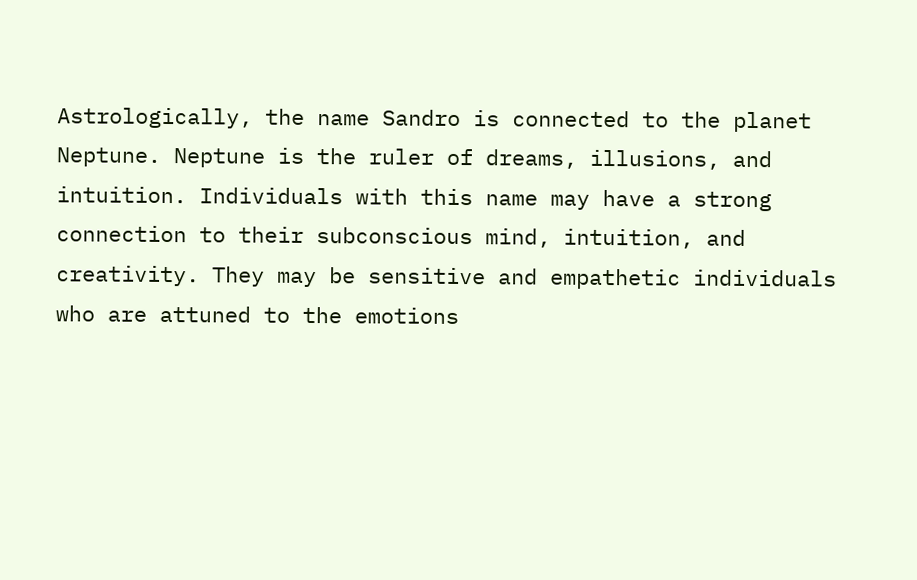Astrologically, the name Sandro is connected to the planet Neptune. Neptune is the ruler of dreams, illusions, and intuition. Individuals with this name may have a strong connection to their subconscious mind, intuition, and creativity. They may be sensitive and empathetic individuals who are attuned to the emotions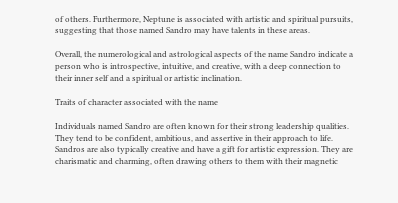of others. Furthermore, Neptune is associated with artistic and spiritual pursuits, suggesting that those named Sandro may have talents in these areas.

Overall, the numerological and astrological aspects of the name Sandro indicate a person who is introspective, intuitive, and creative, with a deep connection to their inner self and a spiritual or artistic inclination.

Traits of character associated with the name

Individuals named Sandro are often known for their strong leadership qualities. They tend to be confident, ambitious, and assertive in their approach to life. Sandros are also typically creative and have a gift for artistic expression. They are charismatic and charming, often drawing others to them with their magnetic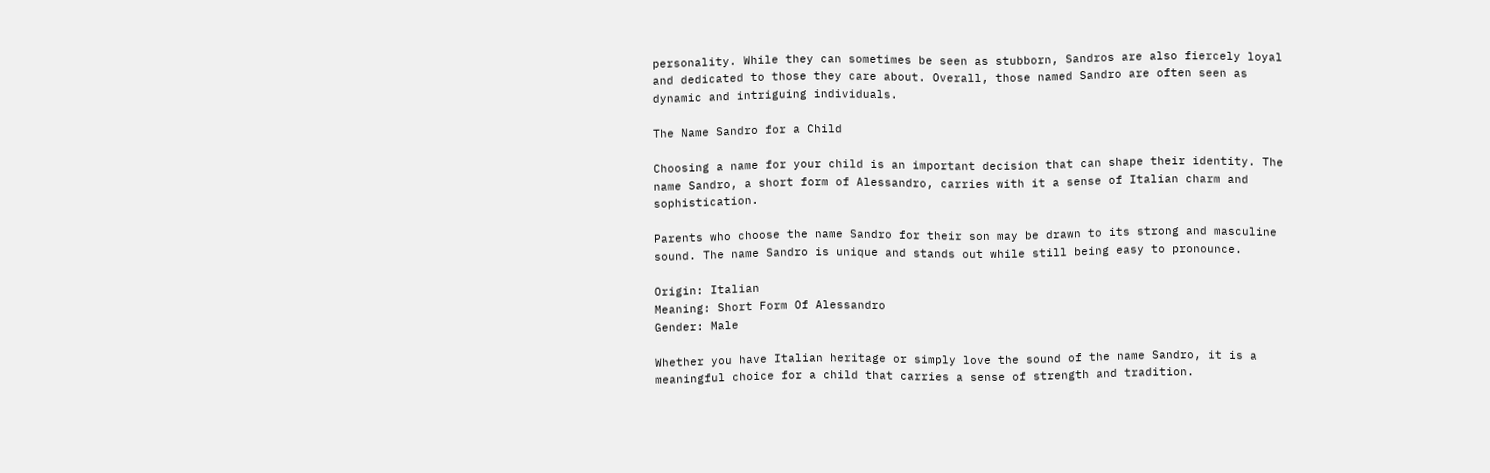personality. While they can sometimes be seen as stubborn, Sandros are also fiercely loyal and dedicated to those they care about. Overall, those named Sandro are often seen as dynamic and intriguing individuals.

The Name Sandro for a Child

Choosing a name for your child is an important decision that can shape their identity. The name Sandro, a short form of Alessandro, carries with it a sense of Italian charm and sophistication.

Parents who choose the name Sandro for their son may be drawn to its strong and masculine sound. The name Sandro is unique and stands out while still being easy to pronounce.

Origin: Italian
Meaning: Short Form Of Alessandro
Gender: Male

Whether you have Italian heritage or simply love the sound of the name Sandro, it is a meaningful choice for a child that carries a sense of strength and tradition.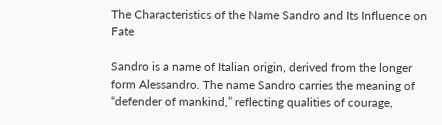The Characteristics of the Name Sandro and Its Influence on Fate

Sandro is a name of Italian origin, derived from the longer form Alessandro. The name Sandro carries the meaning of “defender of mankind,” reflecting qualities of courage,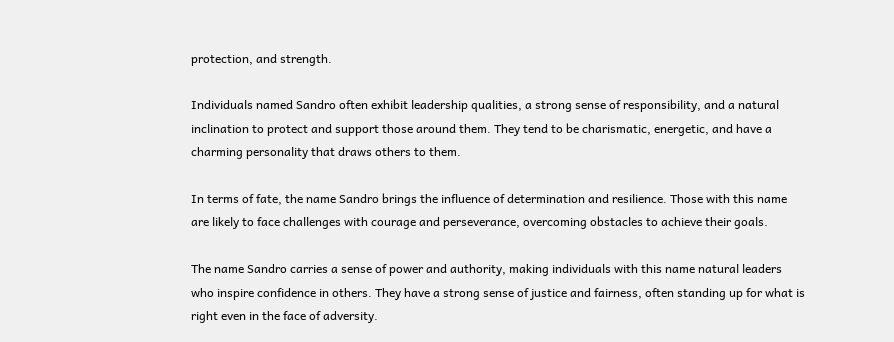protection, and strength.

Individuals named Sandro often exhibit leadership qualities, a strong sense of responsibility, and a natural inclination to protect and support those around them. They tend to be charismatic, energetic, and have a charming personality that draws others to them.

In terms of fate, the name Sandro brings the influence of determination and resilience. Those with this name are likely to face challenges with courage and perseverance, overcoming obstacles to achieve their goals.

The name Sandro carries a sense of power and authority, making individuals with this name natural leaders who inspire confidence in others. They have a strong sense of justice and fairness, often standing up for what is right even in the face of adversity.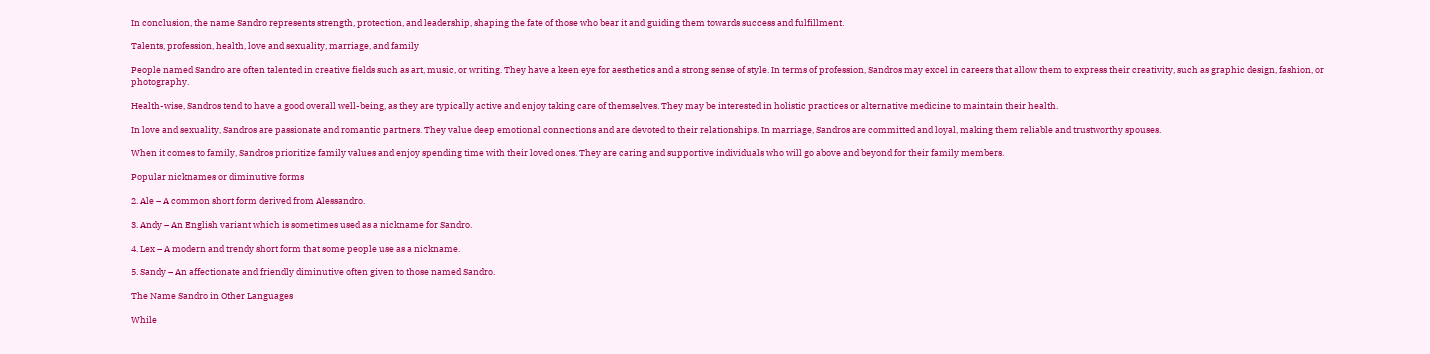In conclusion, the name Sandro represents strength, protection, and leadership, shaping the fate of those who bear it and guiding them towards success and fulfillment.

Talents, profession, health, love and sexuality, marriage, and family

People named Sandro are often talented in creative fields such as art, music, or writing. They have a keen eye for aesthetics and a strong sense of style. In terms of profession, Sandros may excel in careers that allow them to express their creativity, such as graphic design, fashion, or photography.

Health-wise, Sandros tend to have a good overall well-being, as they are typically active and enjoy taking care of themselves. They may be interested in holistic practices or alternative medicine to maintain their health.

In love and sexuality, Sandros are passionate and romantic partners. They value deep emotional connections and are devoted to their relationships. In marriage, Sandros are committed and loyal, making them reliable and trustworthy spouses.

When it comes to family, Sandros prioritize family values and enjoy spending time with their loved ones. They are caring and supportive individuals who will go above and beyond for their family members.

Popular nicknames or diminutive forms

2. Ale – A common short form derived from Alessandro.

3. Andy – An English variant which is sometimes used as a nickname for Sandro.

4. Lex – A modern and trendy short form that some people use as a nickname.

5. Sandy – An affectionate and friendly diminutive often given to those named Sandro.

The Name Sandro in Other Languages

While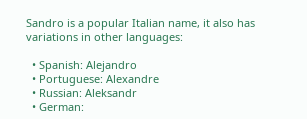Sandro is a popular Italian name, it also has variations in other languages:

  • Spanish: Alejandro
  • Portuguese: Alexandre
  • Russian: Aleksandr
  • German: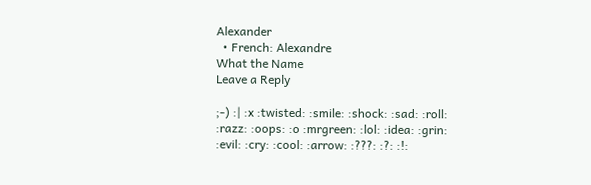Alexander
  • French: Alexandre
What the Name
Leave a Reply

;-) :| :x :twisted: :smile: :shock: :sad: :roll: :razz: :oops: :o :mrgreen: :lol: :idea: :grin: :evil: :cry: :cool: :arrow: :???: :?: :!: